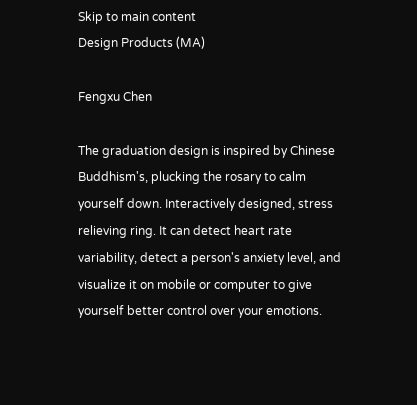Skip to main content
Design Products (MA)

Fengxu Chen

The graduation design is inspired by Chinese Buddhism's, plucking the rosary to calm yourself down. Interactively designed, stress relieving ring. It can detect heart rate variability, detect a person's anxiety level, and visualize it on mobile or computer to give yourself better control over your emotions.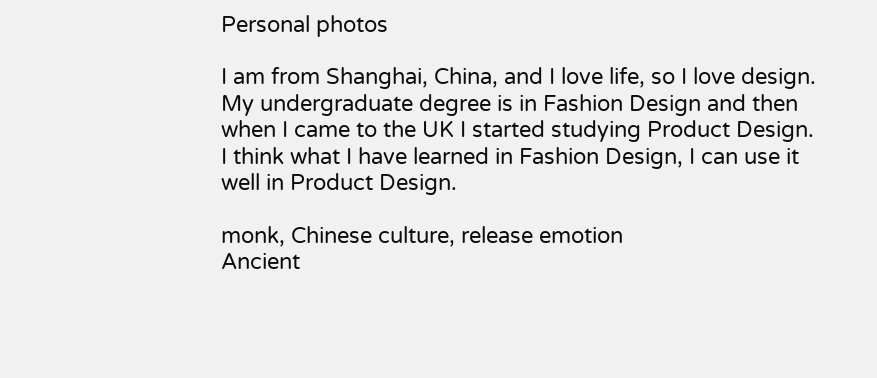Personal photos

I am from Shanghai, China, and I love life, so I love design. My undergraduate degree is in Fashion Design and then when I came to the UK I started studying Product Design. I think what I have learned in Fashion Design, I can use it well in Product Design.

monk, Chinese culture, release emotion
Ancient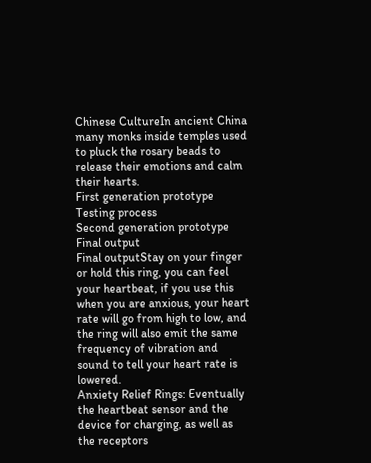Chinese CultureIn ancient China many monks inside temples used to pluck the rosary beads to release their emotions and calm their hearts.
First generation prototype
Testing process
Second generation prototype
Final output
Final outputStay on your finger or hold this ring, you can feel your heartbeat, if you use this when you are anxious, your heart rate will go from high to low, and the ring will also emit the same frequency of vibration and sound to tell your heart rate is lowered.
Anxiety Relief Rings: Eventually the heartbeat sensor and the device for charging, as well as the receptors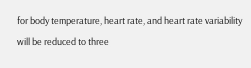for body temperature, heart rate, and heart rate variability will be reduced to three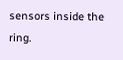sensors inside the ring.